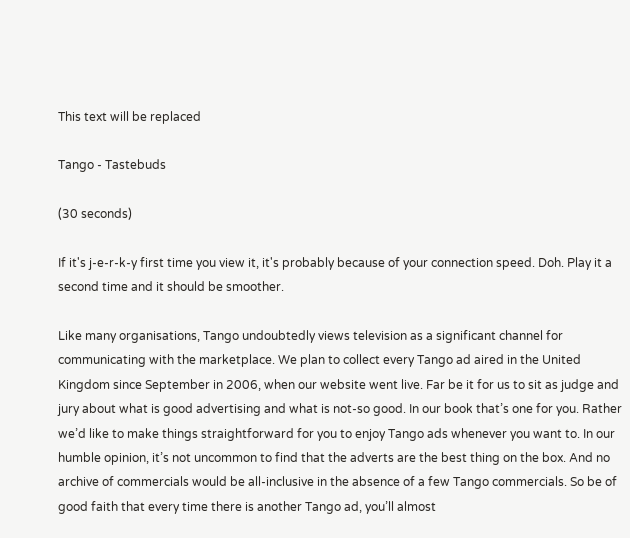This text will be replaced

Tango - Tastebuds

(30 seconds)

If it's j-e-r-k-y first time you view it, it's probably because of your connection speed. Doh. Play it a second time and it should be smoother.

Like many organisations, Tango undoubtedly views television as a significant channel for communicating with the marketplace. We plan to collect every Tango ad aired in the United Kingdom since September in 2006, when our website went live. Far be it for us to sit as judge and jury about what is good advertising and what is not-so good. In our book that’s one for you. Rather we’d like to make things straightforward for you to enjoy Tango ads whenever you want to. In our humble opinion, it’s not uncommon to find that the adverts are the best thing on the box. And no archive of commercials would be all-inclusive in the absence of a few Tango commercials. So be of good faith that every time there is another Tango ad, you’ll almost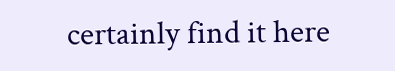certainly find it here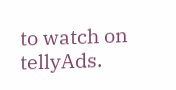to watch on tellyAds.